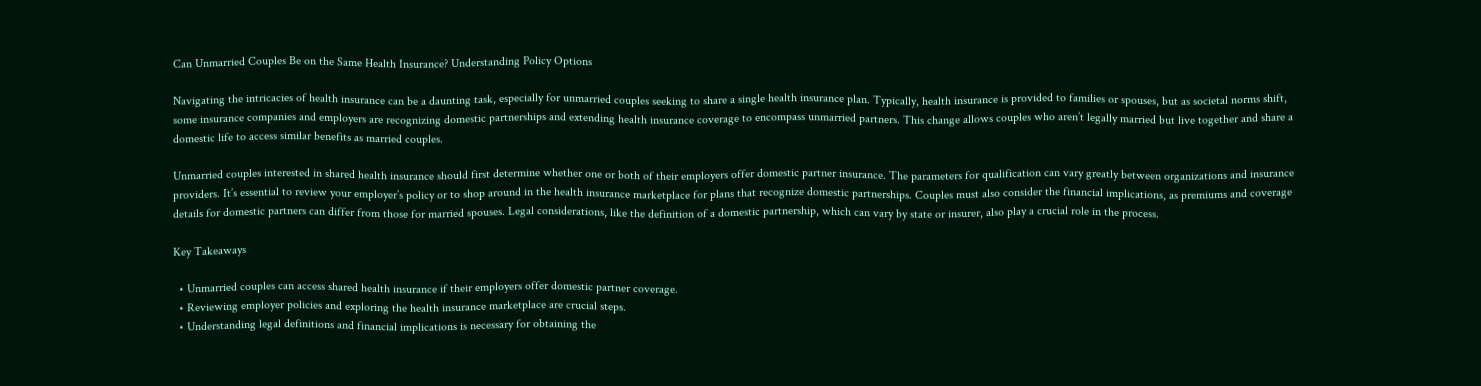Can Unmarried Couples Be on the Same Health Insurance? Understanding Policy Options

Navigating the intricacies of health insurance can be a daunting task, especially for unmarried couples seeking to share a single health insurance plan. Typically, health insurance is provided to families or spouses, but as societal norms shift, some insurance companies and employers are recognizing domestic partnerships and extending health insurance coverage to encompass unmarried partners. This change allows couples who aren’t legally married but live together and share a domestic life to access similar benefits as married couples.

Unmarried couples interested in shared health insurance should first determine whether one or both of their employers offer domestic partner insurance. The parameters for qualification can vary greatly between organizations and insurance providers. It’s essential to review your employer’s policy or to shop around in the health insurance marketplace for plans that recognize domestic partnerships. Couples must also consider the financial implications, as premiums and coverage details for domestic partners can differ from those for married spouses. Legal considerations, like the definition of a domestic partnership, which can vary by state or insurer, also play a crucial role in the process.

Key Takeaways

  • Unmarried couples can access shared health insurance if their employers offer domestic partner coverage.
  • Reviewing employer policies and exploring the health insurance marketplace are crucial steps.
  • Understanding legal definitions and financial implications is necessary for obtaining the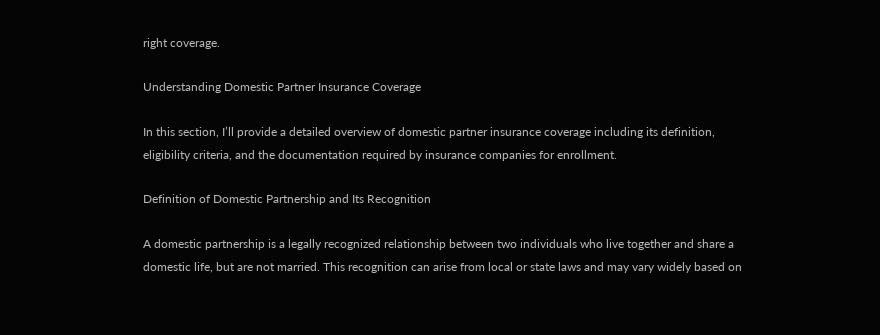right coverage.

Understanding Domestic Partner Insurance Coverage

In this section, I’ll provide a detailed overview of domestic partner insurance coverage including its definition, eligibility criteria, and the documentation required by insurance companies for enrollment.

Definition of Domestic Partnership and Its Recognition

A domestic partnership is a legally recognized relationship between two individuals who live together and share a domestic life, but are not married. This recognition can arise from local or state laws and may vary widely based on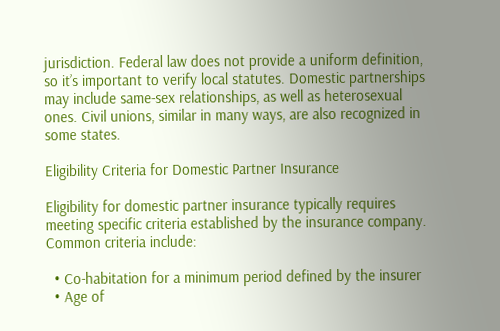jurisdiction. Federal law does not provide a uniform definition, so it’s important to verify local statutes. Domestic partnerships may include same-sex relationships, as well as heterosexual ones. Civil unions, similar in many ways, are also recognized in some states.

Eligibility Criteria for Domestic Partner Insurance

Eligibility for domestic partner insurance typically requires meeting specific criteria established by the insurance company. Common criteria include:

  • Co-habitation for a minimum period defined by the insurer
  • Age of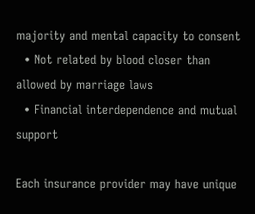majority and mental capacity to consent
  • Not related by blood closer than allowed by marriage laws
  • Financial interdependence and mutual support

Each insurance provider may have unique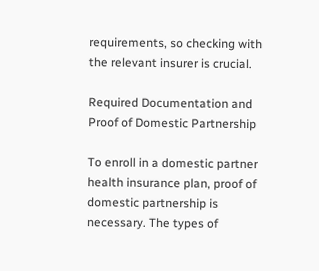requirements, so checking with the relevant insurer is crucial.

Required Documentation and Proof of Domestic Partnership

To enroll in a domestic partner health insurance plan, proof of domestic partnership is necessary. The types of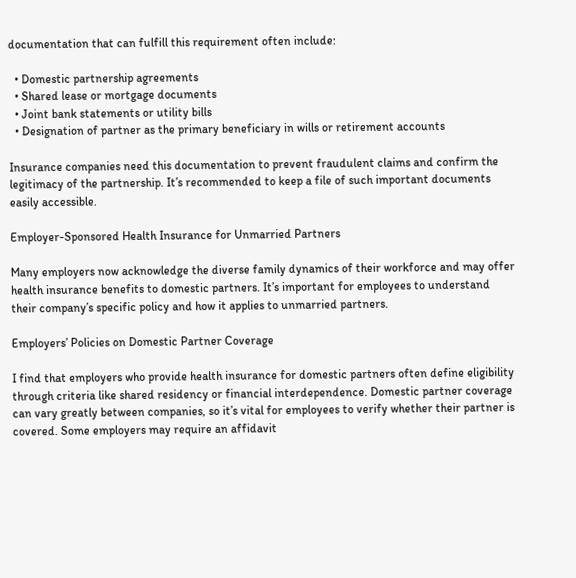documentation that can fulfill this requirement often include:

  • Domestic partnership agreements
  • Shared lease or mortgage documents
  • Joint bank statements or utility bills
  • Designation of partner as the primary beneficiary in wills or retirement accounts

Insurance companies need this documentation to prevent fraudulent claims and confirm the legitimacy of the partnership. It’s recommended to keep a file of such important documents easily accessible.

Employer-Sponsored Health Insurance for Unmarried Partners

Many employers now acknowledge the diverse family dynamics of their workforce and may offer health insurance benefits to domestic partners. It’s important for employees to understand their company’s specific policy and how it applies to unmarried partners.

Employers’ Policies on Domestic Partner Coverage

I find that employers who provide health insurance for domestic partners often define eligibility through criteria like shared residency or financial interdependence. Domestic partner coverage can vary greatly between companies, so it’s vital for employees to verify whether their partner is covered. Some employers may require an affidavit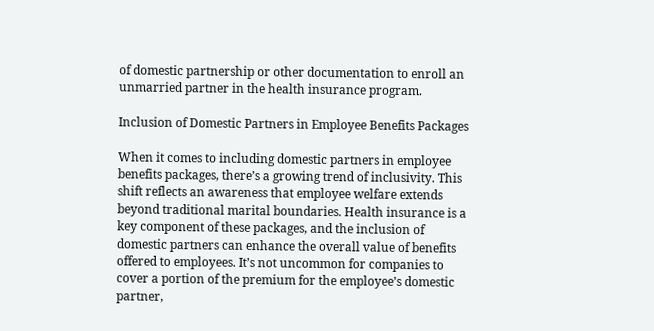of domestic partnership or other documentation to enroll an unmarried partner in the health insurance program.

Inclusion of Domestic Partners in Employee Benefits Packages

When it comes to including domestic partners in employee benefits packages, there’s a growing trend of inclusivity. This shift reflects an awareness that employee welfare extends beyond traditional marital boundaries. Health insurance is a key component of these packages, and the inclusion of domestic partners can enhance the overall value of benefits offered to employees. It’s not uncommon for companies to cover a portion of the premium for the employee’s domestic partner,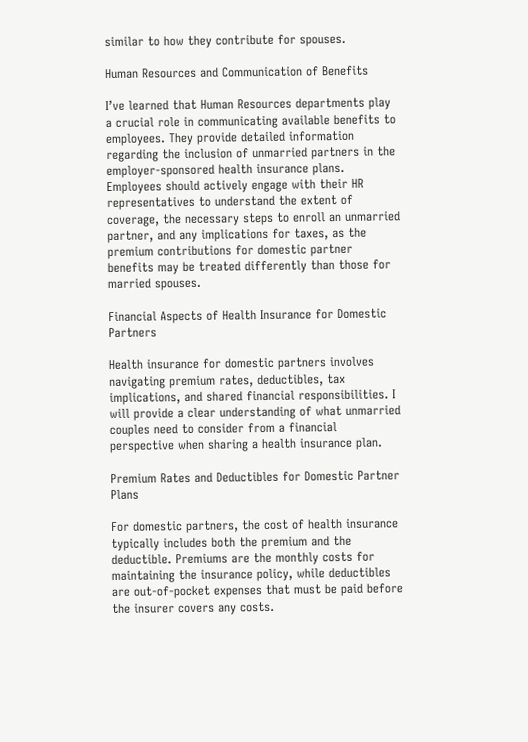similar to how they contribute for spouses.

Human Resources and Communication of Benefits

I’ve learned that Human Resources departments play a crucial role in communicating available benefits to employees. They provide detailed information regarding the inclusion of unmarried partners in the employer-sponsored health insurance plans. Employees should actively engage with their HR representatives to understand the extent of coverage, the necessary steps to enroll an unmarried partner, and any implications for taxes, as the premium contributions for domestic partner benefits may be treated differently than those for married spouses.

Financial Aspects of Health Insurance for Domestic Partners

Health insurance for domestic partners involves navigating premium rates, deductibles, tax implications, and shared financial responsibilities. I will provide a clear understanding of what unmarried couples need to consider from a financial perspective when sharing a health insurance plan.

Premium Rates and Deductibles for Domestic Partner Plans

For domestic partners, the cost of health insurance typically includes both the premium and the deductible. Premiums are the monthly costs for maintaining the insurance policy, while deductibles are out-of-pocket expenses that must be paid before the insurer covers any costs.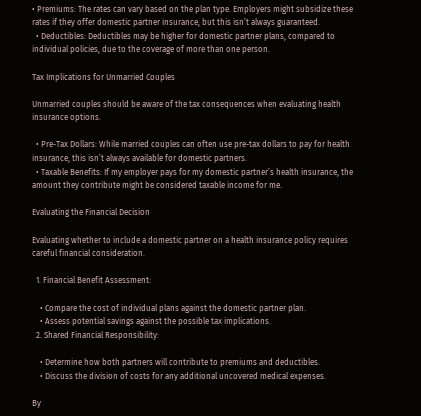• Premiums: The rates can vary based on the plan type. Employers might subsidize these rates if they offer domestic partner insurance, but this isn’t always guaranteed.
  • Deductibles: Deductibles may be higher for domestic partner plans, compared to individual policies, due to the coverage of more than one person.

Tax Implications for Unmarried Couples

Unmarried couples should be aware of the tax consequences when evaluating health insurance options.

  • Pre-Tax Dollars: While married couples can often use pre-tax dollars to pay for health insurance, this isn’t always available for domestic partners.
  • Taxable Benefits: If my employer pays for my domestic partner’s health insurance, the amount they contribute might be considered taxable income for me.

Evaluating the Financial Decision

Evaluating whether to include a domestic partner on a health insurance policy requires careful financial consideration.

  1. Financial Benefit Assessment:

    • Compare the cost of individual plans against the domestic partner plan.
    • Assess potential savings against the possible tax implications.
  2. Shared Financial Responsibility:

    • Determine how both partners will contribute to premiums and deductibles.
    • Discuss the division of costs for any additional uncovered medical expenses.

By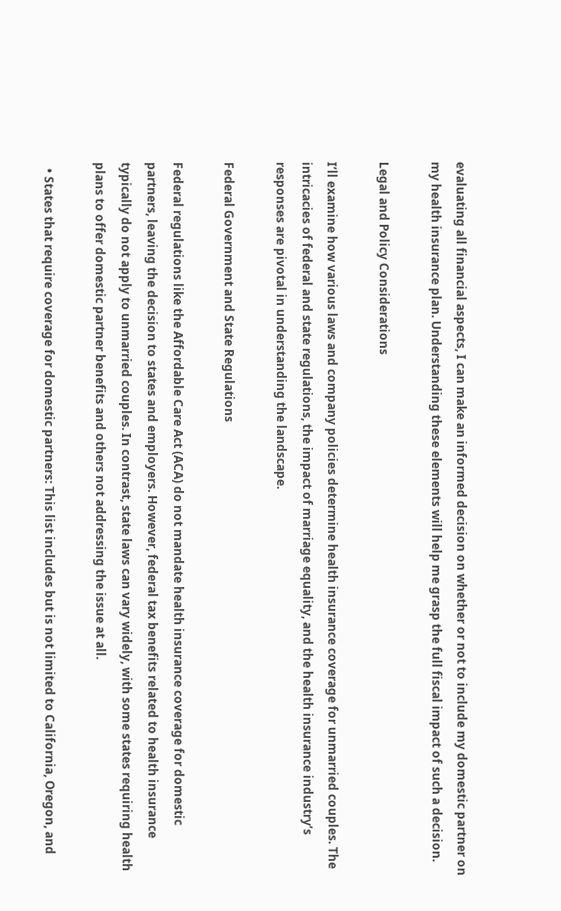evaluating all financial aspects, I can make an informed decision on whether or not to include my domestic partner on my health insurance plan. Understanding these elements will help me grasp the full fiscal impact of such a decision.

Legal and Policy Considerations

I’ll examine how various laws and company policies determine health insurance coverage for unmarried couples. The intricacies of federal and state regulations, the impact of marriage equality, and the health insurance industry’s responses are pivotal in understanding the landscape.

Federal Government and State Regulations

Federal regulations like the Affordable Care Act (ACA) do not mandate health insurance coverage for domestic partners, leaving the decision to states and employers. However, federal tax benefits related to health insurance typically do not apply to unmarried couples. In contrast, state laws can vary widely, with some states requiring health plans to offer domestic partner benefits and others not addressing the issue at all.

  • States that require coverage for domestic partners: This list includes but is not limited to California, Oregon, and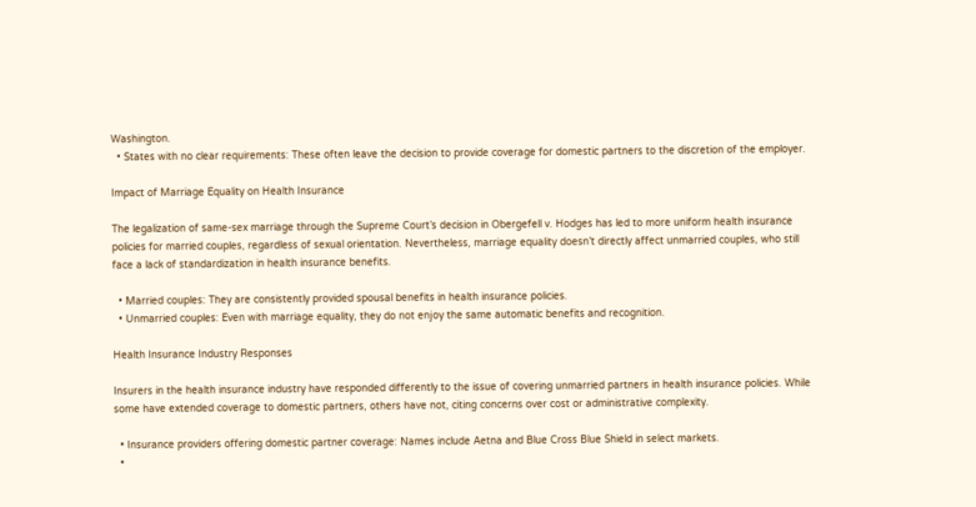Washington.
  • States with no clear requirements: These often leave the decision to provide coverage for domestic partners to the discretion of the employer.

Impact of Marriage Equality on Health Insurance

The legalization of same-sex marriage through the Supreme Court’s decision in Obergefell v. Hodges has led to more uniform health insurance policies for married couples, regardless of sexual orientation. Nevertheless, marriage equality doesn’t directly affect unmarried couples, who still face a lack of standardization in health insurance benefits.

  • Married couples: They are consistently provided spousal benefits in health insurance policies.
  • Unmarried couples: Even with marriage equality, they do not enjoy the same automatic benefits and recognition.

Health Insurance Industry Responses

Insurers in the health insurance industry have responded differently to the issue of covering unmarried partners in health insurance policies. While some have extended coverage to domestic partners, others have not, citing concerns over cost or administrative complexity.

  • Insurance providers offering domestic partner coverage: Names include Aetna and Blue Cross Blue Shield in select markets.
  •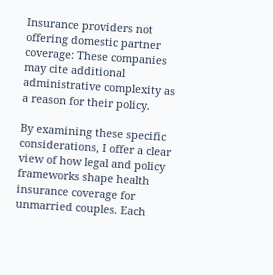Insurance providers not offering domestic partner coverage: These companies may cite additional administrative complexity as a reason for their policy.

By examining these specific considerations, I offer a clear view of how legal and policy frameworks shape health insurance coverage for unmarried couples. Each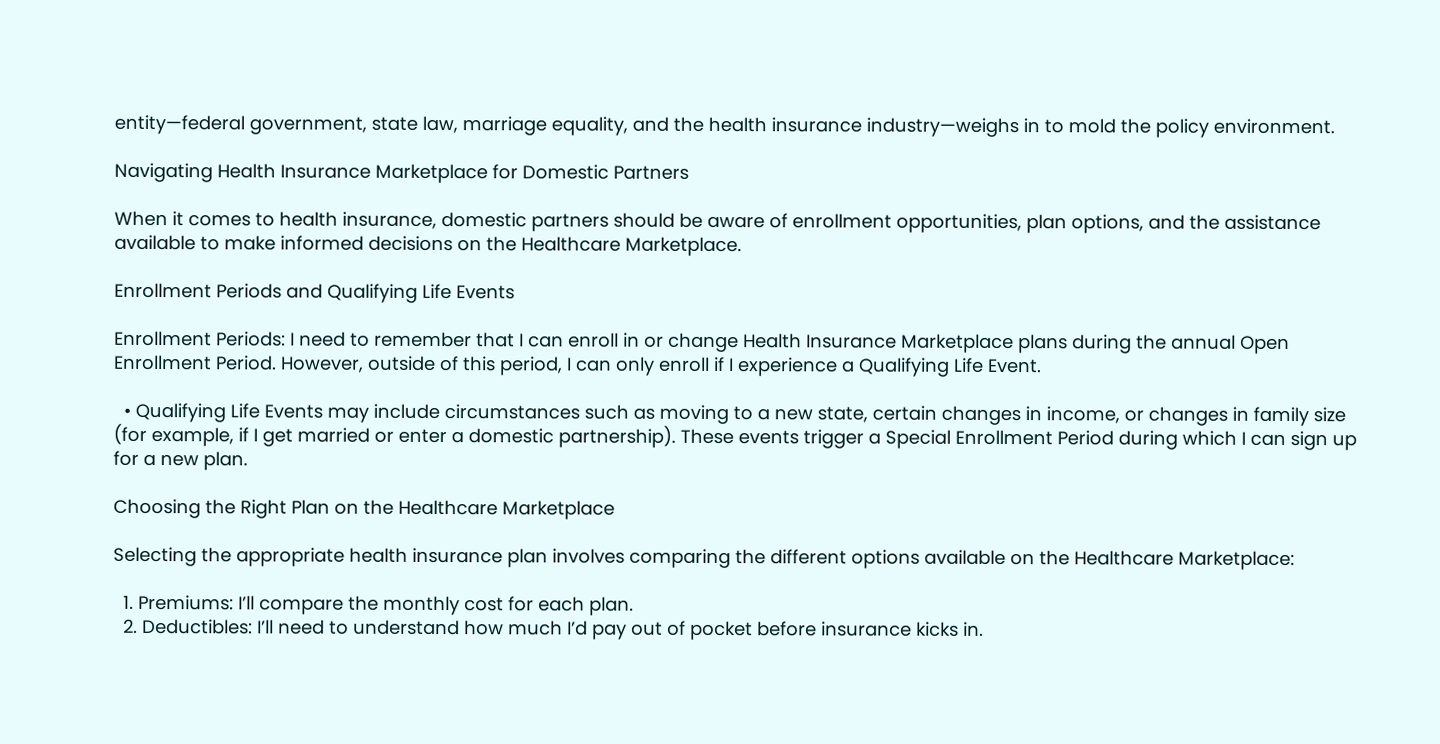entity—federal government, state law, marriage equality, and the health insurance industry—weighs in to mold the policy environment.

Navigating Health Insurance Marketplace for Domestic Partners

When it comes to health insurance, domestic partners should be aware of enrollment opportunities, plan options, and the assistance available to make informed decisions on the Healthcare Marketplace.

Enrollment Periods and Qualifying Life Events

Enrollment Periods: I need to remember that I can enroll in or change Health Insurance Marketplace plans during the annual Open Enrollment Period. However, outside of this period, I can only enroll if I experience a Qualifying Life Event.

  • Qualifying Life Events may include circumstances such as moving to a new state, certain changes in income, or changes in family size (for example, if I get married or enter a domestic partnership). These events trigger a Special Enrollment Period during which I can sign up for a new plan.

Choosing the Right Plan on the Healthcare Marketplace

Selecting the appropriate health insurance plan involves comparing the different options available on the Healthcare Marketplace:

  1. Premiums: I’ll compare the monthly cost for each plan.
  2. Deductibles: I’ll need to understand how much I’d pay out of pocket before insurance kicks in.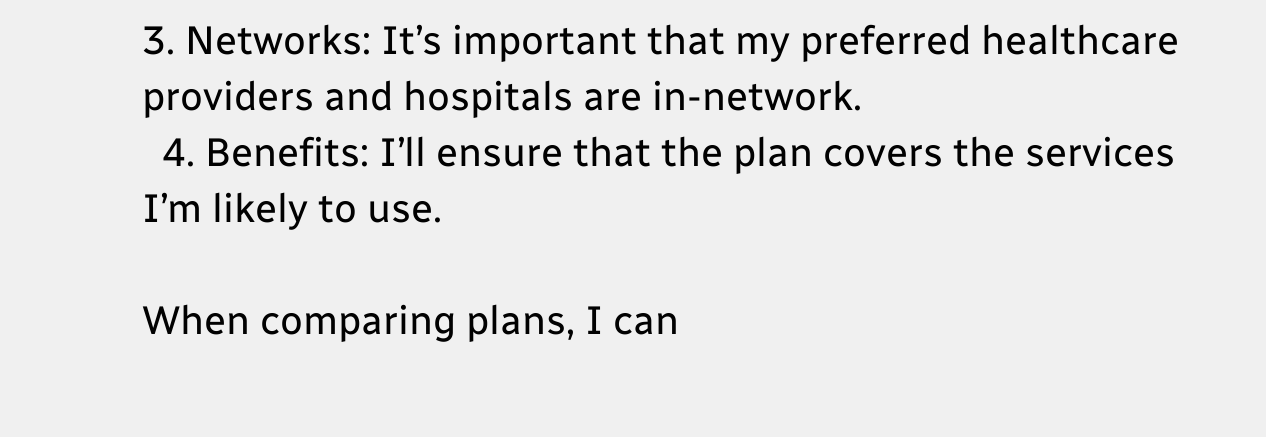3. Networks: It’s important that my preferred healthcare providers and hospitals are in-network.
  4. Benefits: I’ll ensure that the plan covers the services I’m likely to use.

When comparing plans, I can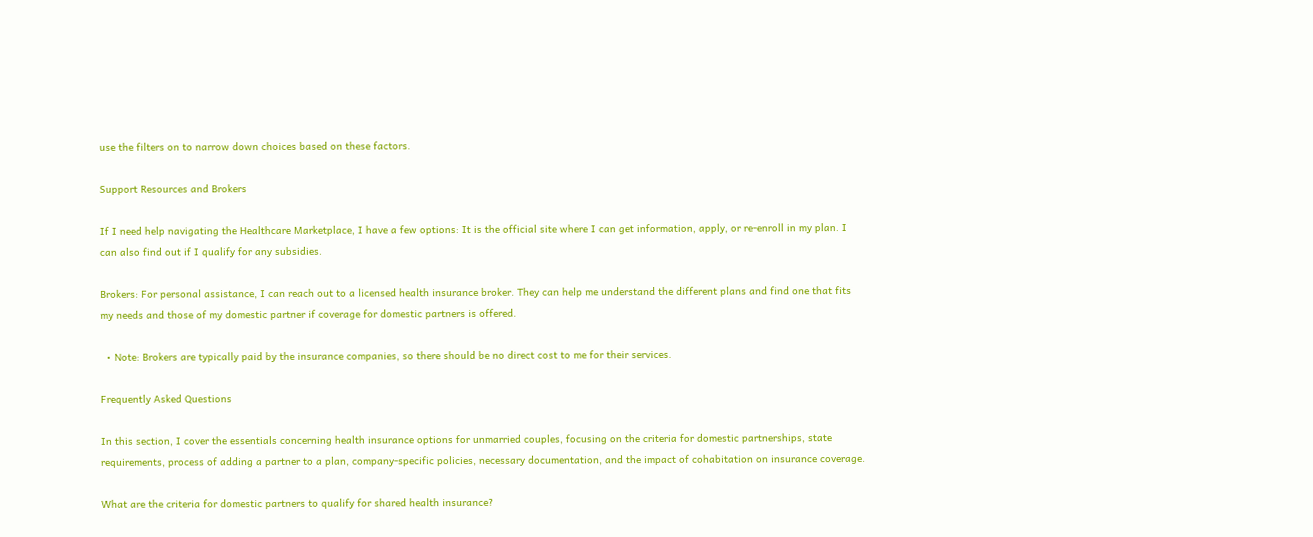use the filters on to narrow down choices based on these factors.

Support Resources and Brokers

If I need help navigating the Healthcare Marketplace, I have a few options: It is the official site where I can get information, apply, or re-enroll in my plan. I can also find out if I qualify for any subsidies.

Brokers: For personal assistance, I can reach out to a licensed health insurance broker. They can help me understand the different plans and find one that fits my needs and those of my domestic partner if coverage for domestic partners is offered.

  • Note: Brokers are typically paid by the insurance companies, so there should be no direct cost to me for their services.

Frequently Asked Questions

In this section, I cover the essentials concerning health insurance options for unmarried couples, focusing on the criteria for domestic partnerships, state requirements, process of adding a partner to a plan, company-specific policies, necessary documentation, and the impact of cohabitation on insurance coverage.

What are the criteria for domestic partners to qualify for shared health insurance?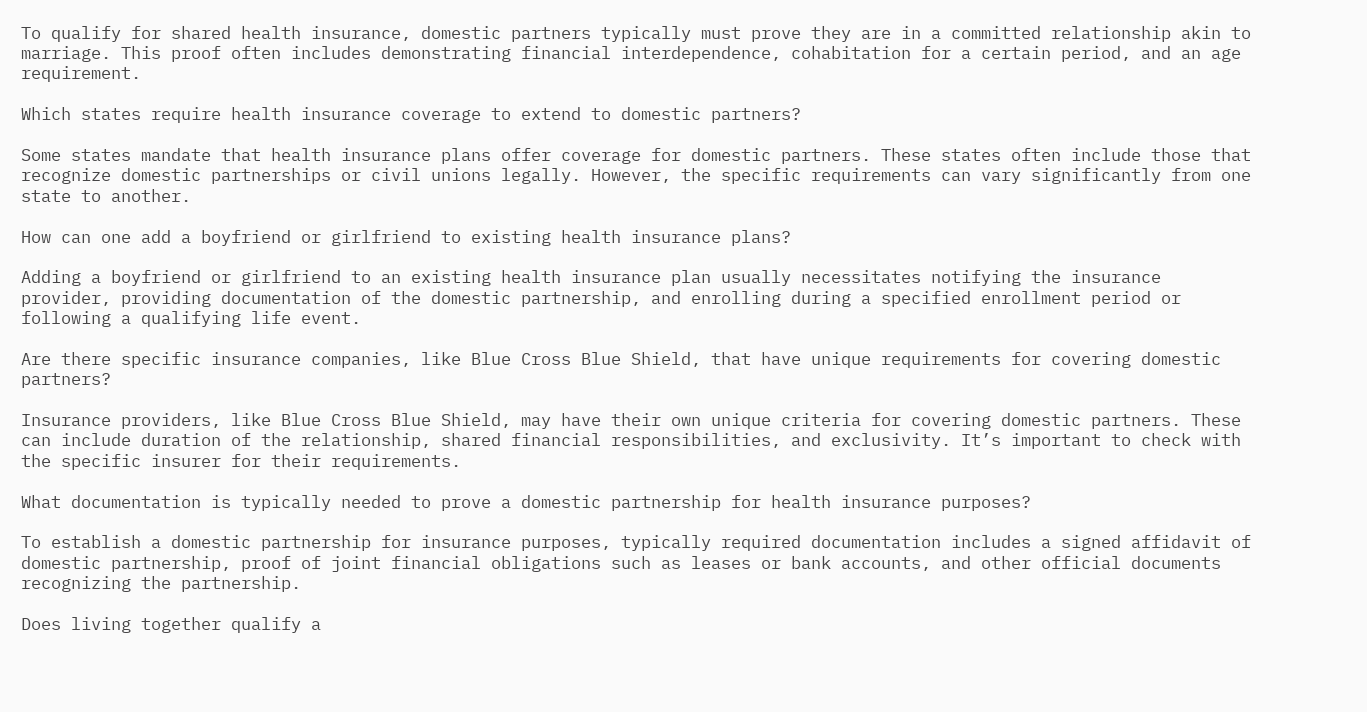To qualify for shared health insurance, domestic partners typically must prove they are in a committed relationship akin to marriage. This proof often includes demonstrating financial interdependence, cohabitation for a certain period, and an age requirement.

Which states require health insurance coverage to extend to domestic partners?

Some states mandate that health insurance plans offer coverage for domestic partners. These states often include those that recognize domestic partnerships or civil unions legally. However, the specific requirements can vary significantly from one state to another.

How can one add a boyfriend or girlfriend to existing health insurance plans?

Adding a boyfriend or girlfriend to an existing health insurance plan usually necessitates notifying the insurance provider, providing documentation of the domestic partnership, and enrolling during a specified enrollment period or following a qualifying life event.

Are there specific insurance companies, like Blue Cross Blue Shield, that have unique requirements for covering domestic partners?

Insurance providers, like Blue Cross Blue Shield, may have their own unique criteria for covering domestic partners. These can include duration of the relationship, shared financial responsibilities, and exclusivity. It’s important to check with the specific insurer for their requirements.

What documentation is typically needed to prove a domestic partnership for health insurance purposes?

To establish a domestic partnership for insurance purposes, typically required documentation includes a signed affidavit of domestic partnership, proof of joint financial obligations such as leases or bank accounts, and other official documents recognizing the partnership.

Does living together qualify a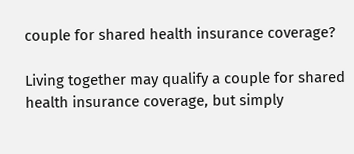couple for shared health insurance coverage?

Living together may qualify a couple for shared health insurance coverage, but simply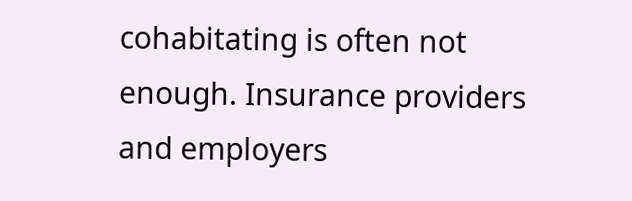cohabitating is often not enough. Insurance providers and employers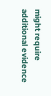might require additional evidence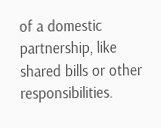of a domestic partnership, like shared bills or other responsibilities.